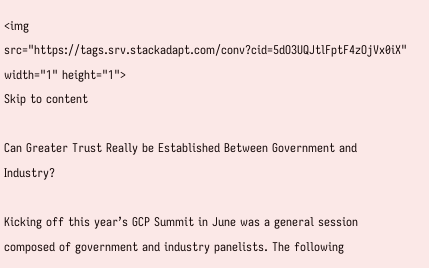<img src="https://tags.srv.stackadapt.com/conv?cid=5dO3UQJtlFptF4zOjVx0iX" width="1" height="1">
Skip to content

Can Greater Trust Really be Established Between Government and Industry?

Kicking off this year’s GCP Summit in June was a general session composed of government and industry panelists. The following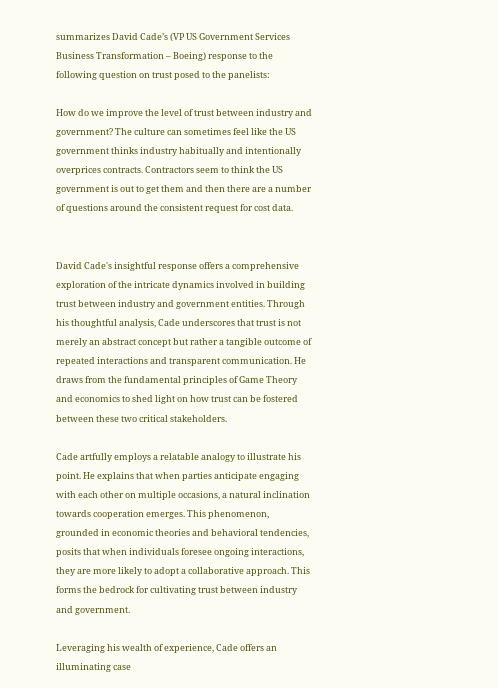summarizes David Cade’s (VP US Government Services Business Transformation – Boeing) response to the following question on trust posed to the panelists:

How do we improve the level of trust between industry and government? The culture can sometimes feel like the US government thinks industry habitually and intentionally overprices contracts. Contractors seem to think the US government is out to get them and then there are a number of questions around the consistent request for cost data.


David Cade's insightful response offers a comprehensive exploration of the intricate dynamics involved in building trust between industry and government entities. Through his thoughtful analysis, Cade underscores that trust is not merely an abstract concept but rather a tangible outcome of repeated interactions and transparent communication. He draws from the fundamental principles of Game Theory and economics to shed light on how trust can be fostered between these two critical stakeholders.

Cade artfully employs a relatable analogy to illustrate his point. He explains that when parties anticipate engaging with each other on multiple occasions, a natural inclination towards cooperation emerges. This phenomenon, grounded in economic theories and behavioral tendencies, posits that when individuals foresee ongoing interactions, they are more likely to adopt a collaborative approach. This forms the bedrock for cultivating trust between industry and government.

Leveraging his wealth of experience, Cade offers an illuminating case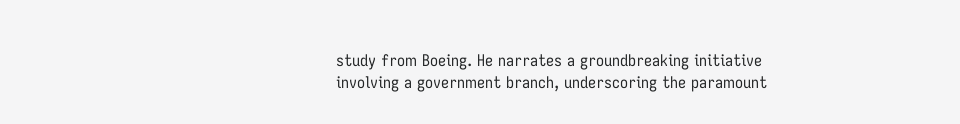study from Boeing. He narrates a groundbreaking initiative involving a government branch, underscoring the paramount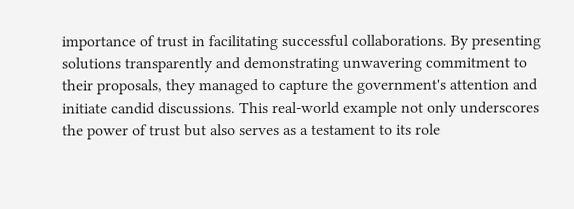importance of trust in facilitating successful collaborations. By presenting solutions transparently and demonstrating unwavering commitment to their proposals, they managed to capture the government's attention and initiate candid discussions. This real-world example not only underscores the power of trust but also serves as a testament to its role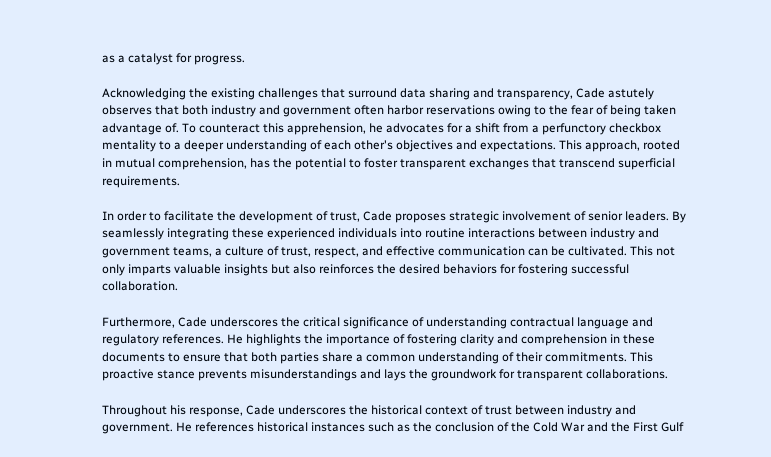as a catalyst for progress.

Acknowledging the existing challenges that surround data sharing and transparency, Cade astutely observes that both industry and government often harbor reservations owing to the fear of being taken advantage of. To counteract this apprehension, he advocates for a shift from a perfunctory checkbox mentality to a deeper understanding of each other's objectives and expectations. This approach, rooted in mutual comprehension, has the potential to foster transparent exchanges that transcend superficial requirements.

In order to facilitate the development of trust, Cade proposes strategic involvement of senior leaders. By seamlessly integrating these experienced individuals into routine interactions between industry and government teams, a culture of trust, respect, and effective communication can be cultivated. This not only imparts valuable insights but also reinforces the desired behaviors for fostering successful collaboration.

Furthermore, Cade underscores the critical significance of understanding contractual language and regulatory references. He highlights the importance of fostering clarity and comprehension in these documents to ensure that both parties share a common understanding of their commitments. This proactive stance prevents misunderstandings and lays the groundwork for transparent collaborations.

Throughout his response, Cade underscores the historical context of trust between industry and government. He references historical instances such as the conclusion of the Cold War and the First Gulf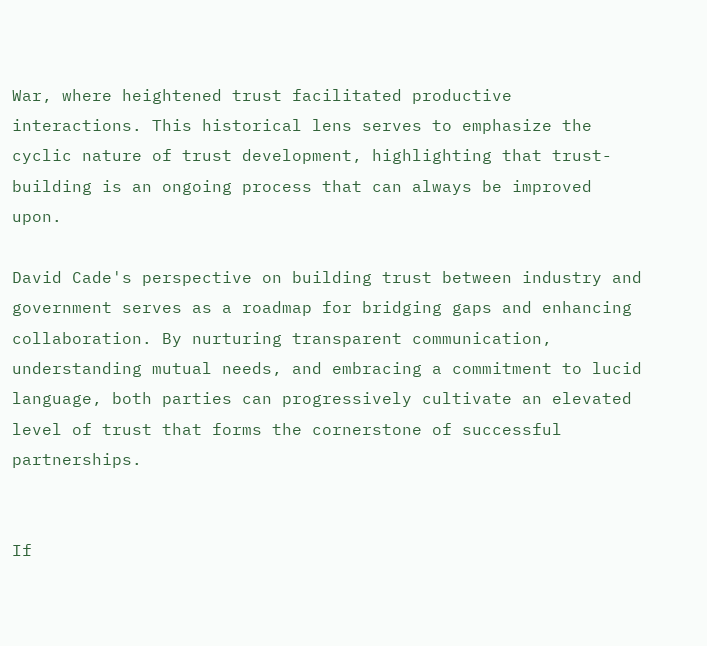War, where heightened trust facilitated productive interactions. This historical lens serves to emphasize the cyclic nature of trust development, highlighting that trust-building is an ongoing process that can always be improved upon.

David Cade's perspective on building trust between industry and government serves as a roadmap for bridging gaps and enhancing collaboration. By nurturing transparent communication, understanding mutual needs, and embracing a commitment to lucid language, both parties can progressively cultivate an elevated level of trust that forms the cornerstone of successful partnerships.


If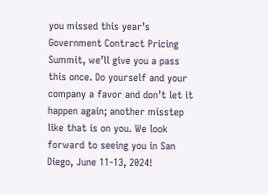you missed this year’s Government Contract Pricing Summit, we’ll give you a pass this once. Do yourself and your company a favor and don’t let it happen again; another misstep like that is on you. We look forward to seeing you in San Diego, June 11-13, 2024!